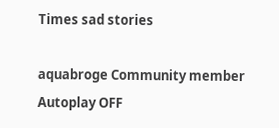Times sad stories

aquabroge Community member
Autoplay OFF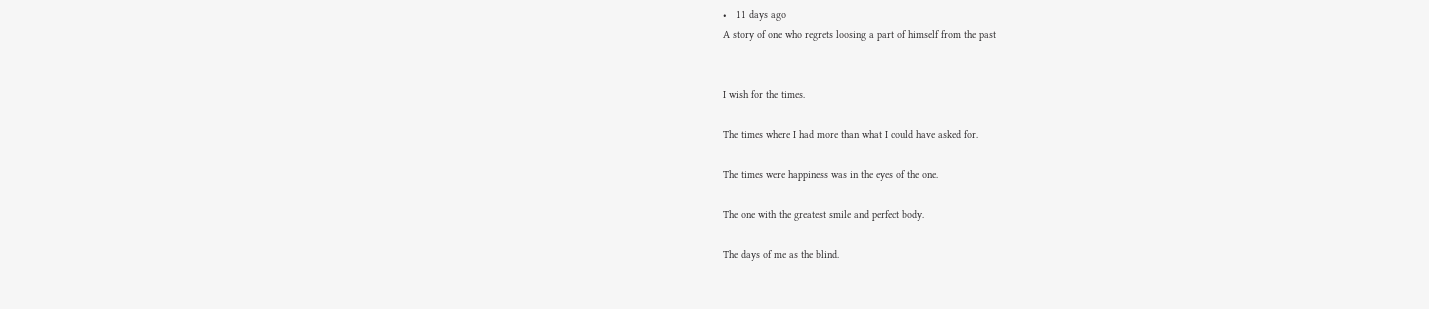•   11 days ago
A story of one who regrets loosing a part of himself from the past


I wish for the times.

The times where I had more than what I could have asked for.

The times were happiness was in the eyes of the one.

The one with the greatest smile and perfect body.

The days of me as the blind.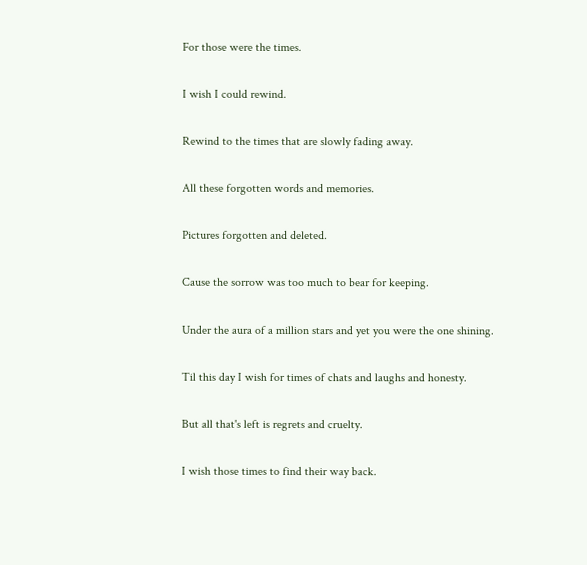For those were the times.

I wish I could rewind.

Rewind to the times that are slowly fading away.

All these forgotten words and memories.

Pictures forgotten and deleted.

Cause the sorrow was too much to bear for keeping.

Under the aura of a million stars and yet you were the one shining.

Til this day I wish for times of chats and laughs and honesty.

But all that's left is regrets and cruelty.

I wish those times to find their way back.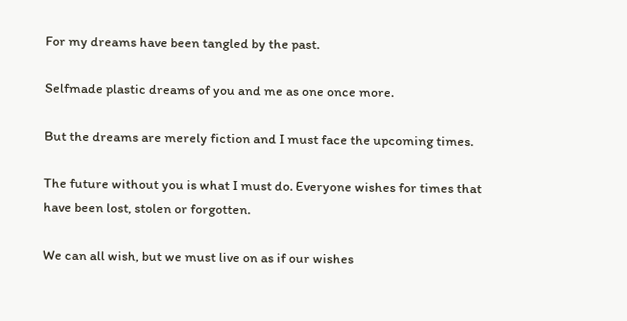For my dreams have been tangled by the past.

Selfmade plastic dreams of you and me as one once more.

But the dreams are merely fiction and I must face the upcoming times.

The future without you is what I must do. Everyone wishes for times that have been lost, stolen or forgotten.

We can all wish, but we must live on as if our wishes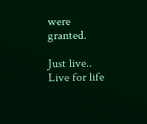were granted.

Just live.. Live for life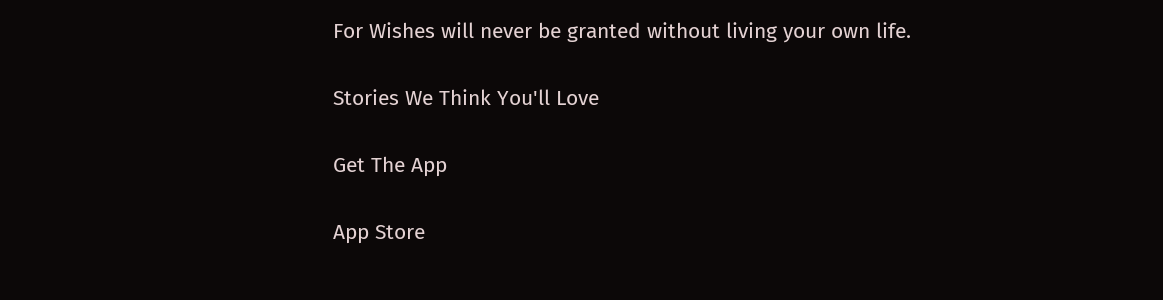For Wishes will never be granted without living your own life.

Stories We Think You'll Love

Get The App

App Store